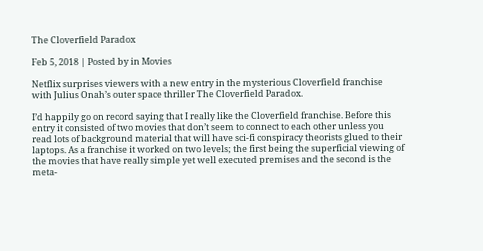The Cloverfield Paradox

Feb 5, 2018 | Posted by in Movies

Netflix surprises viewers with a new entry in the mysterious Cloverfield franchise with Julius Onah’s outer space thriller The Cloverfield Paradox.

I’d happily go on record saying that I really like the Cloverfield franchise. Before this entry it consisted of two movies that don’t seem to connect to each other unless you read lots of background material that will have sci-fi conspiracy theorists glued to their laptops. As a franchise it worked on two levels; the first being the superficial viewing of the movies that have really simple yet well executed premises and the second is the meta-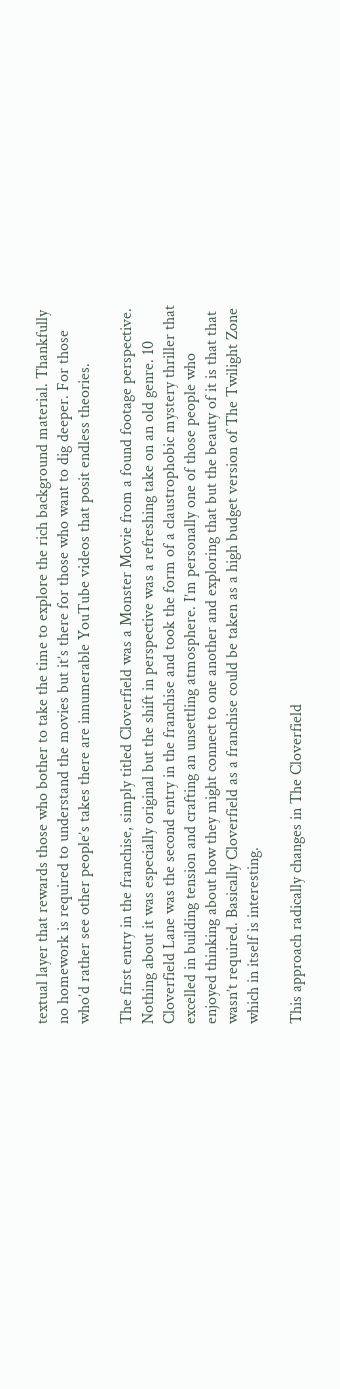textual layer that rewards those who bother to take the time to explore the rich background material. Thankfully no homework is required to understand the movies but it’s there for those who want to dig deeper. For those who’d rather see other people’s takes there are innumerable YouTube videos that posit endless theories.

The first entry in the franchise, simply titled Cloverfield was a Monster Movie from a found footage perspective. Nothing about it was especially original but the shift in perspective was a refreshing take on an old genre. 10 Cloverfield Lane was the second entry in the franchise and took the form of a claustrophobic mystery thriller that excelled in building tension and crafting an unsettling atmosphere. I’m personally one of those people who enjoyed thinking about how they might connect to one another and exploring that but the beauty of it is that that wasn’t required. Basically Cloverfield as a franchise could be taken as a high budget version of The Twilight Zone which in itself is interesting.

This approach radically changes in The Cloverfield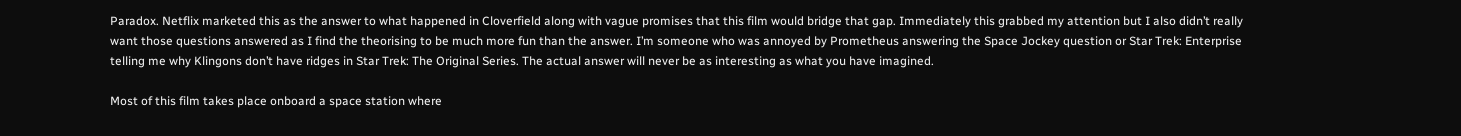Paradox. Netflix marketed this as the answer to what happened in Cloverfield along with vague promises that this film would bridge that gap. Immediately this grabbed my attention but I also didn’t really want those questions answered as I find the theorising to be much more fun than the answer. I’m someone who was annoyed by Prometheus answering the Space Jockey question or Star Trek: Enterprise telling me why Klingons don’t have ridges in Star Trek: The Original Series. The actual answer will never be as interesting as what you have imagined.

Most of this film takes place onboard a space station where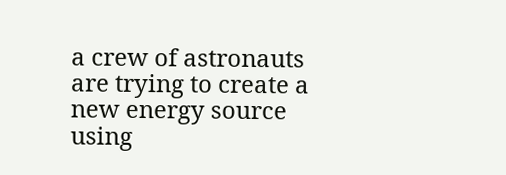a crew of astronauts are trying to create a new energy source using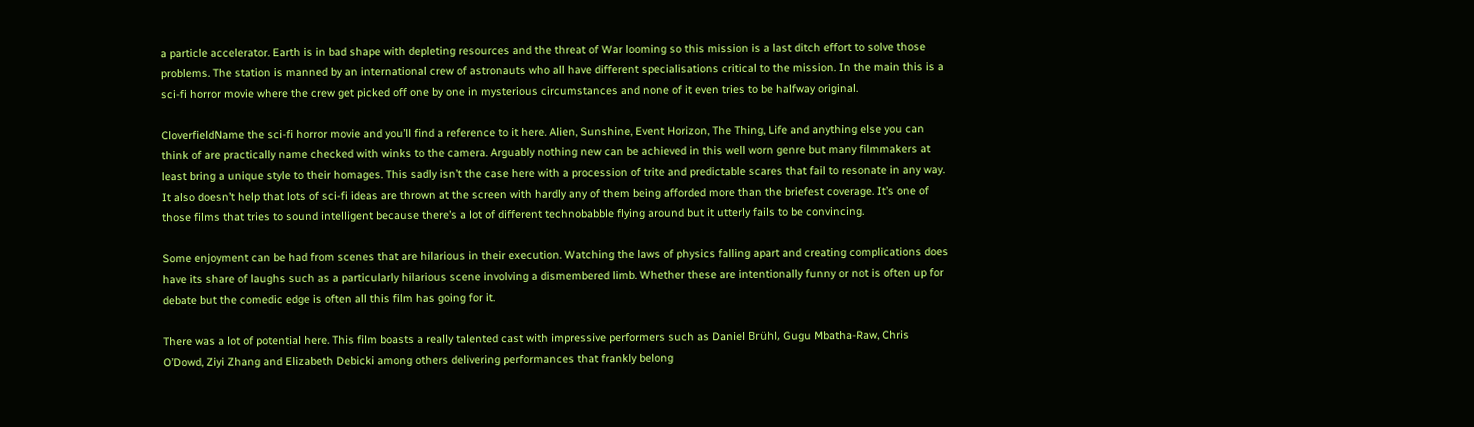a particle accelerator. Earth is in bad shape with depleting resources and the threat of War looming so this mission is a last ditch effort to solve those problems. The station is manned by an international crew of astronauts who all have different specialisations critical to the mission. In the main this is a sci-fi horror movie where the crew get picked off one by one in mysterious circumstances and none of it even tries to be halfway original.

CloverfieldName the sci-fi horror movie and you’ll find a reference to it here. Alien, Sunshine, Event Horizon, The Thing, Life and anything else you can think of are practically name checked with winks to the camera. Arguably nothing new can be achieved in this well worn genre but many filmmakers at least bring a unique style to their homages. This sadly isn’t the case here with a procession of trite and predictable scares that fail to resonate in any way. It also doesn’t help that lots of sci-fi ideas are thrown at the screen with hardly any of them being afforded more than the briefest coverage. It’s one of those films that tries to sound intelligent because there’s a lot of different technobabble flying around but it utterly fails to be convincing.

Some enjoyment can be had from scenes that are hilarious in their execution. Watching the laws of physics falling apart and creating complications does have its share of laughs such as a particularly hilarious scene involving a dismembered limb. Whether these are intentionally funny or not is often up for debate but the comedic edge is often all this film has going for it.

There was a lot of potential here. This film boasts a really talented cast with impressive performers such as Daniel Brühl, Gugu Mbatha-Raw, Chris O’Dowd, Ziyi Zhang and Elizabeth Debicki among others delivering performances that frankly belong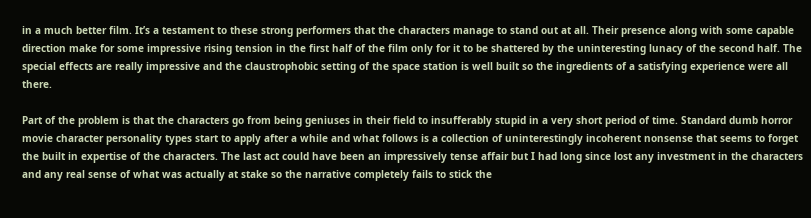in a much better film. It’s a testament to these strong performers that the characters manage to stand out at all. Their presence along with some capable direction make for some impressive rising tension in the first half of the film only for it to be shattered by the uninteresting lunacy of the second half. The special effects are really impressive and the claustrophobic setting of the space station is well built so the ingredients of a satisfying experience were all there.

Part of the problem is that the characters go from being geniuses in their field to insufferably stupid in a very short period of time. Standard dumb horror movie character personality types start to apply after a while and what follows is a collection of uninterestingly incoherent nonsense that seems to forget the built in expertise of the characters. The last act could have been an impressively tense affair but I had long since lost any investment in the characters and any real sense of what was actually at stake so the narrative completely fails to stick the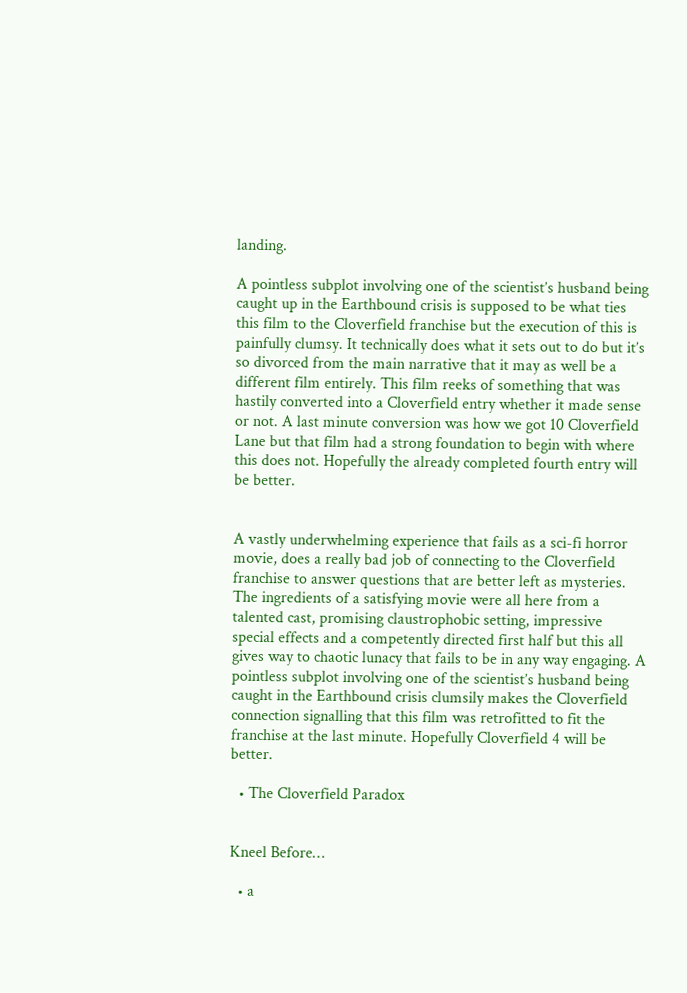landing.

A pointless subplot involving one of the scientist’s husband being caught up in the Earthbound crisis is supposed to be what ties this film to the Cloverfield franchise but the execution of this is painfully clumsy. It technically does what it sets out to do but it’s so divorced from the main narrative that it may as well be a different film entirely. This film reeks of something that was hastily converted into a Cloverfield entry whether it made sense or not. A last minute conversion was how we got 10 Cloverfield Lane but that film had a strong foundation to begin with where this does not. Hopefully the already completed fourth entry will be better.


A vastly underwhelming experience that fails as a sci-fi horror movie, does a really bad job of connecting to the Cloverfield franchise to answer questions that are better left as mysteries. The ingredients of a satisfying movie were all here from a talented cast, promising claustrophobic setting, impressive special effects and a competently directed first half but this all gives way to chaotic lunacy that fails to be in any way engaging. A pointless subplot involving one of the scientist’s husband being caught in the Earthbound crisis clumsily makes the Cloverfield connection signalling that this film was retrofitted to fit the franchise at the last minute. Hopefully Cloverfield 4 will be better.

  • The Cloverfield Paradox


Kneel Before…

  • a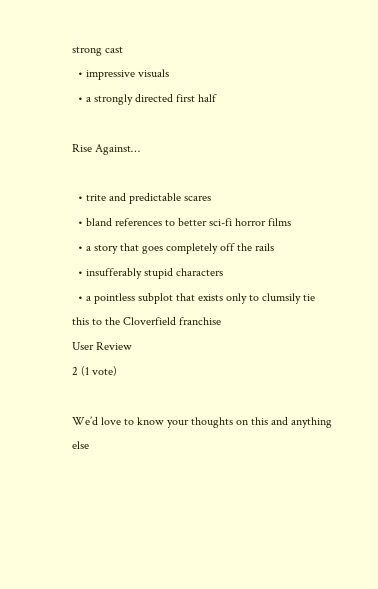strong cast
  • impressive visuals
  • a strongly directed first half

Rise Against…

  • trite and predictable scares
  • bland references to better sci-fi horror films
  • a story that goes completely off the rails
  • insufferably stupid characters
  • a pointless subplot that exists only to clumsily tie this to the Cloverfield franchise
User Review
2 (1 vote)

We’d love to know your thoughts on this and anything else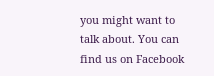you might want to talk about. You can find us on Facebook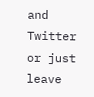and Twitter or just leave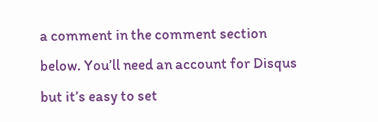a comment in the comment section below. You’ll need an account for Disqus but it’s easy to set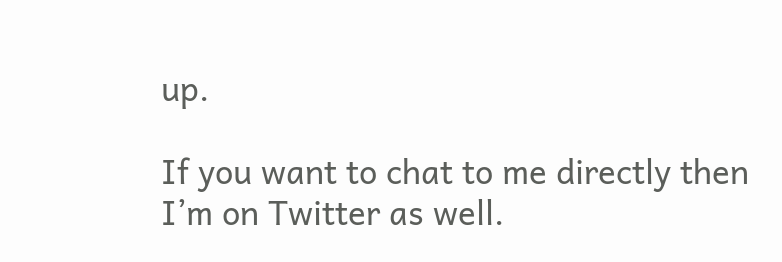up.

If you want to chat to me directly then I’m on Twitter as well.